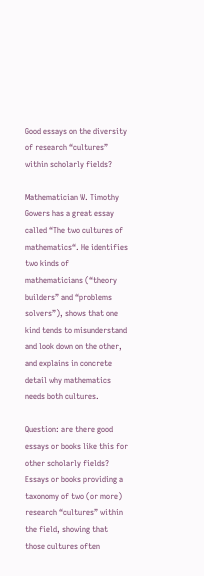Good essays on the diversity of research “cultures” within scholarly fields?

Mathematician W. Timothy Gowers has a great essay called “The two cultures of mathematics“. He identifies two kinds of mathematicians (“theory builders” and “problems solvers”), shows that one kind tends to misunderstand and look down on the other, and explains in concrete detail why mathematics needs both cultures.

Question: are there good essays or books like this for other scholarly fields? Essays or books providing a taxonomy of two (or more) research “cultures” within the field, showing that those cultures often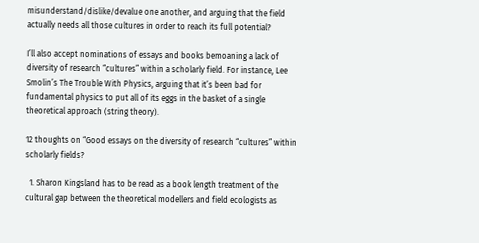misunderstand/dislike/devalue one another, and arguing that the field actually needs all those cultures in order to reach its full potential?

I’ll also accept nominations of essays and books bemoaning a lack of diversity of research “cultures” within a scholarly field. For instance, Lee Smolin’s The Trouble With Physics, arguing that it’s been bad for fundamental physics to put all of its eggs in the basket of a single theoretical approach (string theory).

12 thoughts on “Good essays on the diversity of research “cultures” within scholarly fields?

  1. Sharon Kingsland has to be read as a book length treatment of the cultural gap between the theoretical modellers and field ecologists as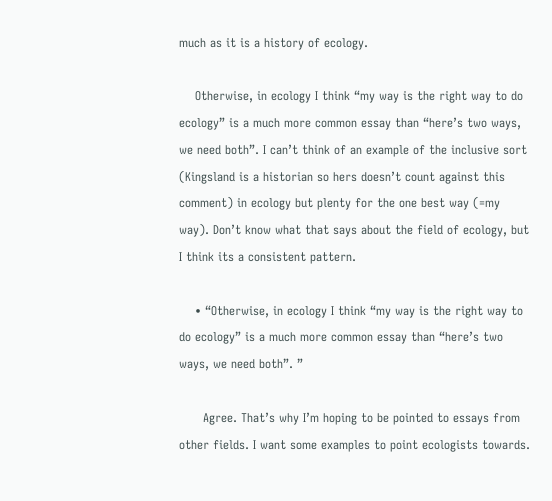much as it is a history of ecology.

    Otherwise, in ecology I think “my way is the right way to do ecology” is a much more common essay than “here’s two ways, we need both”. I can’t think of an example of the inclusive sort (Kingsland is a historian so hers doesn’t count against this comment) in ecology but plenty for the one best way (=my way). Don’t know what that says about the field of ecology, but I think its a consistent pattern.

    • “Otherwise, in ecology I think “my way is the right way to do ecology” is a much more common essay than “here’s two ways, we need both”. ”

      Agree. That’s why I’m hoping to be pointed to essays from other fields. I want some examples to point ecologists towards.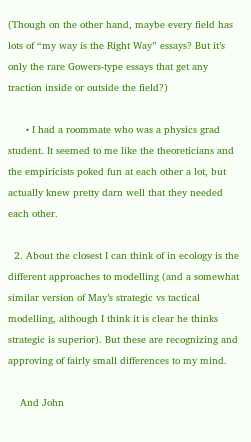(Though on the other hand, maybe every field has lots of “my way is the Right Way” essays? But it’s only the rare Gowers-type essays that get any traction inside or outside the field?)

      • I had a roommate who was a physics grad student. It seemed to me like the theoreticians and the empiricists poked fun at each other a lot, but actually knew pretty darn well that they needed each other.

  2. About the closest I can think of in ecology is the different approaches to modelling (and a somewhat similar version of May’s strategic vs tactical modelling, although I think it is clear he thinks strategic is superior). But these are recognizing and approving of fairly small differences to my mind.

    And John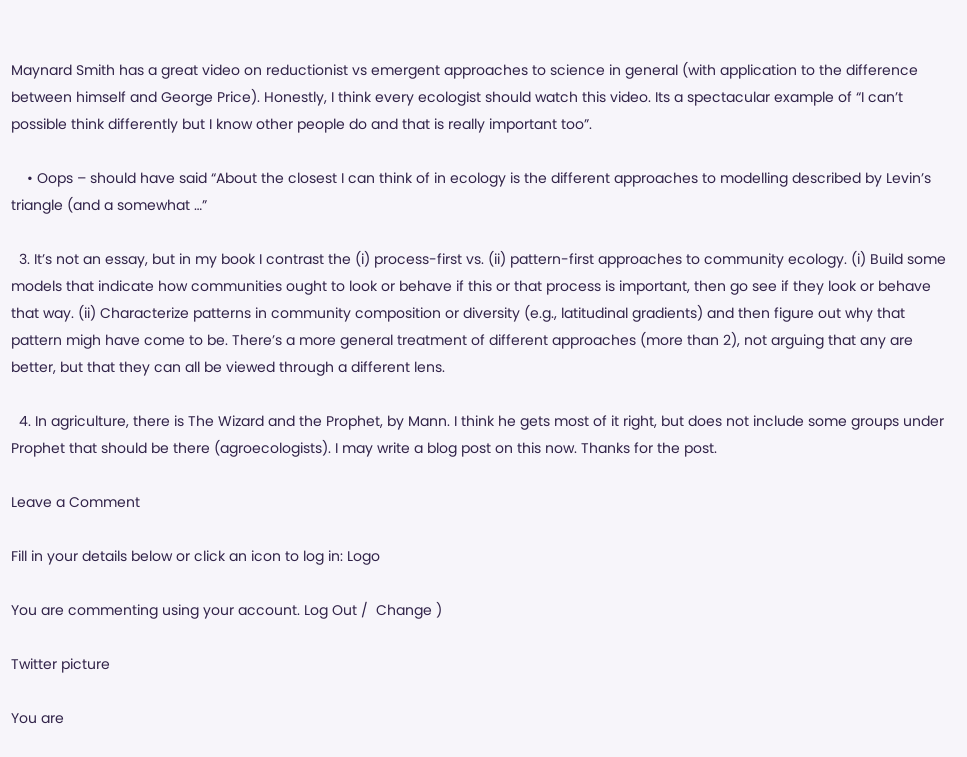Maynard Smith has a great video on reductionist vs emergent approaches to science in general (with application to the difference between himself and George Price). Honestly, I think every ecologist should watch this video. Its a spectacular example of “I can’t possible think differently but I know other people do and that is really important too”.

    • Oops – should have said “About the closest I can think of in ecology is the different approaches to modelling described by Levin’s triangle (and a somewhat …”

  3. It’s not an essay, but in my book I contrast the (i) process-first vs. (ii) pattern-first approaches to community ecology. (i) Build some models that indicate how communities ought to look or behave if this or that process is important, then go see if they look or behave that way. (ii) Characterize patterns in community composition or diversity (e.g., latitudinal gradients) and then figure out why that pattern migh have come to be. There’s a more general treatment of different approaches (more than 2), not arguing that any are better, but that they can all be viewed through a different lens.

  4. In agriculture, there is The Wizard and the Prophet, by Mann. I think he gets most of it right, but does not include some groups under Prophet that should be there (agroecologists). I may write a blog post on this now. Thanks for the post.

Leave a Comment

Fill in your details below or click an icon to log in: Logo

You are commenting using your account. Log Out /  Change )

Twitter picture

You are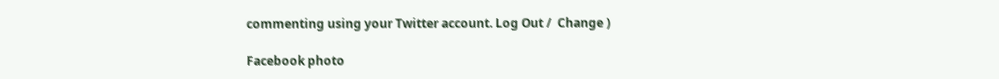commenting using your Twitter account. Log Out /  Change )

Facebook photo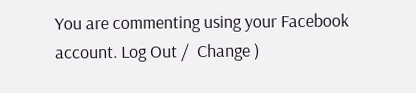You are commenting using your Facebook account. Log Out /  Change )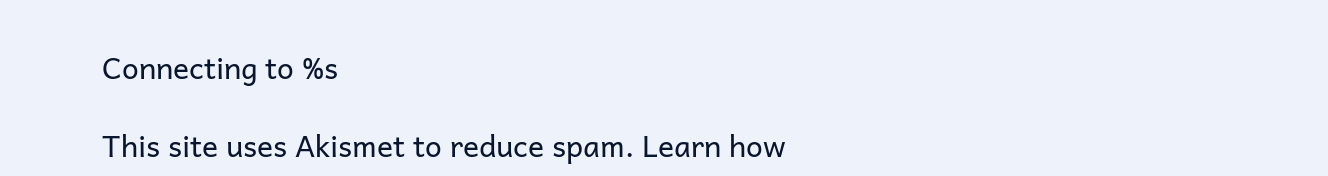Connecting to %s

This site uses Akismet to reduce spam. Learn how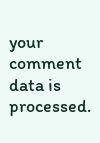your comment data is processed.